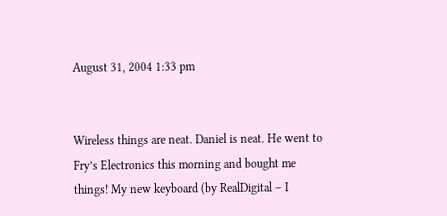August 31, 2004 1:33 pm


Wireless things are neat. Daniel is neat. He went to Fry’s Electronics this morning and bought me things! My new keyboard (by RealDigital – I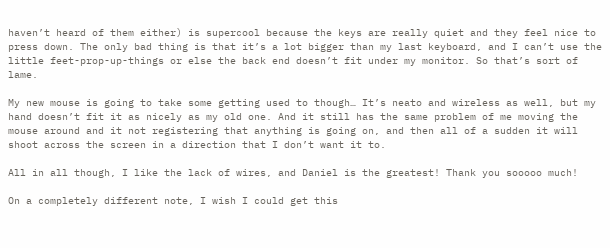haven’t heard of them either) is supercool because the keys are really quiet and they feel nice to press down. The only bad thing is that it’s a lot bigger than my last keyboard, and I can’t use the little feet-prop-up-things or else the back end doesn’t fit under my monitor. So that’s sort of lame.

My new mouse is going to take some getting used to though… It’s neato and wireless as well, but my hand doesn’t fit it as nicely as my old one. And it still has the same problem of me moving the mouse around and it not registering that anything is going on, and then all of a sudden it will shoot across the screen in a direction that I don’t want it to.

All in all though, I like the lack of wires, and Daniel is the greatest! Thank you sooooo much!

On a completely different note, I wish I could get this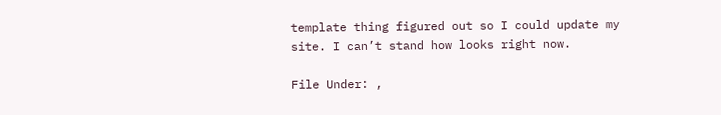template thing figured out so I could update my site. I can’t stand how looks right now.

File Under: ,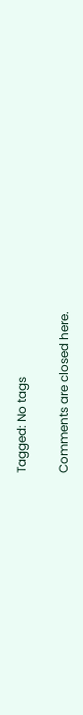Tagged: No tags

Comments are closed here.